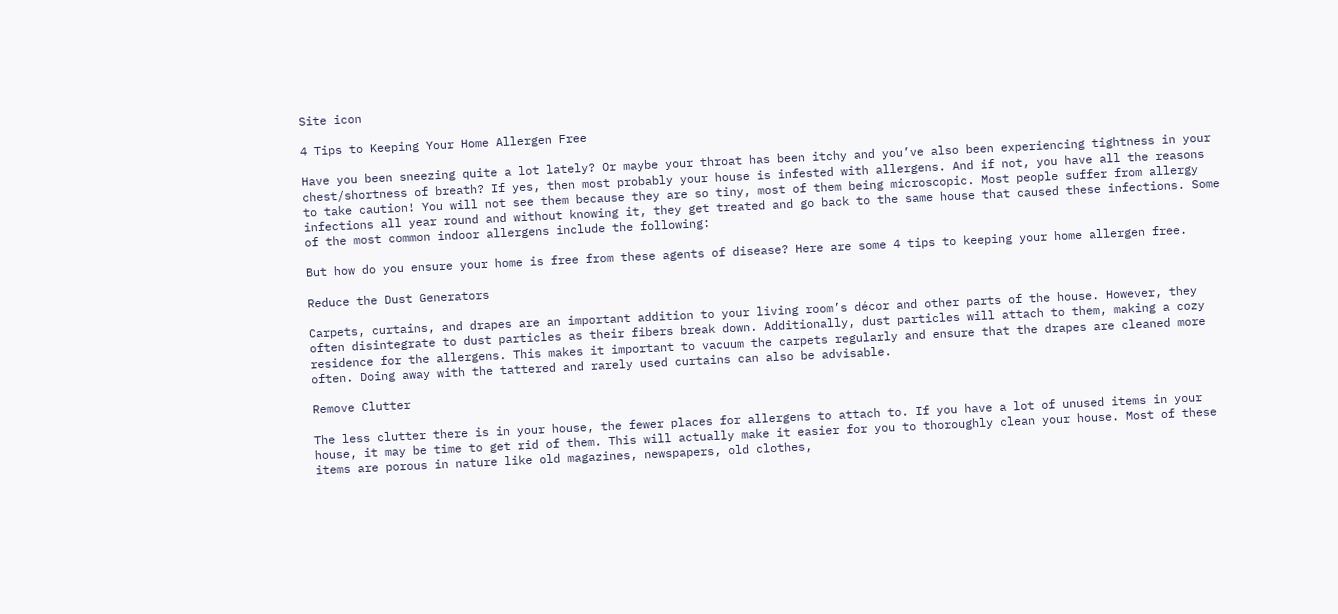Site icon

4 Tips to Keeping Your Home Allergen Free

Have you been sneezing quite a lot lately? Or maybe your throat has been itchy and you’ve also been experiencing tightness in your chest/shortness of breath? If yes, then most probably your house is infested with allergens. And if not, you have all the reasons to take caution! You will not see them because they are so tiny, most of them being microscopic. Most people suffer from allergy infections all year round and without knowing it, they get treated and go back to the same house that caused these infections. Some of the most common indoor allergens include the following:

But how do you ensure your home is free from these agents of disease? Here are some 4 tips to keeping your home allergen free.

Reduce the Dust Generators

Carpets, curtains, and drapes are an important addition to your living room’s décor and other parts of the house. However, they often disintegrate to dust particles as their fibers break down. Additionally, dust particles will attach to them, making a cozy residence for the allergens. This makes it important to vacuum the carpets regularly and ensure that the drapes are cleaned more often. Doing away with the tattered and rarely used curtains can also be advisable.

Remove Clutter

The less clutter there is in your house, the fewer places for allergens to attach to. If you have a lot of unused items in your house, it may be time to get rid of them. This will actually make it easier for you to thoroughly clean your house. Most of these items are porous in nature like old magazines, newspapers, old clothes,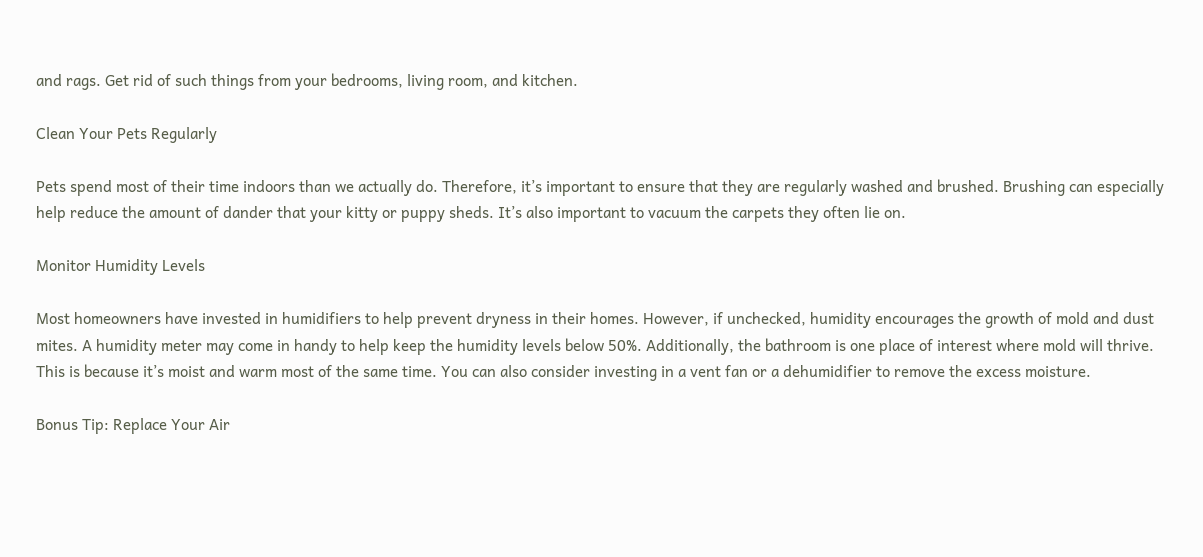and rags. Get rid of such things from your bedrooms, living room, and kitchen.

Clean Your Pets Regularly

Pets spend most of their time indoors than we actually do. Therefore, it’s important to ensure that they are regularly washed and brushed. Brushing can especially help reduce the amount of dander that your kitty or puppy sheds. It’s also important to vacuum the carpets they often lie on.

Monitor Humidity Levels

Most homeowners have invested in humidifiers to help prevent dryness in their homes. However, if unchecked, humidity encourages the growth of mold and dust mites. A humidity meter may come in handy to help keep the humidity levels below 50%. Additionally, the bathroom is one place of interest where mold will thrive. This is because it’s moist and warm most of the same time. You can also consider investing in a vent fan or a dehumidifier to remove the excess moisture.

Bonus Tip: Replace Your Air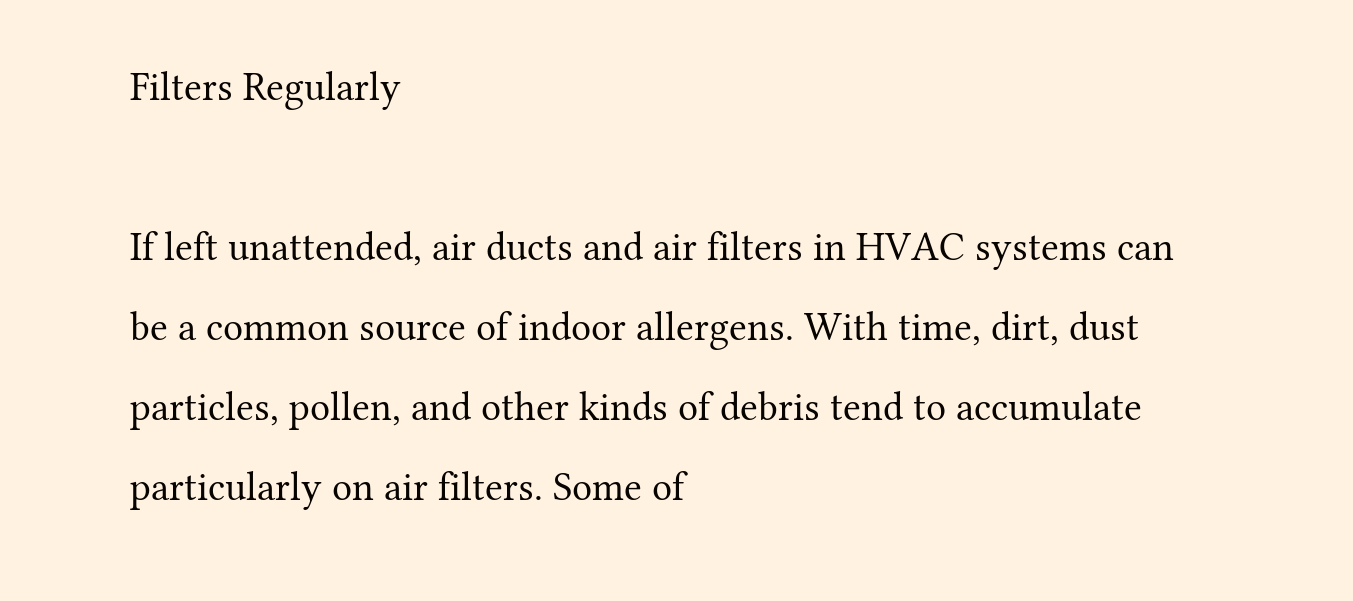Filters Regularly

If left unattended, air ducts and air filters in HVAC systems can be a common source of indoor allergens. With time, dirt, dust particles, pollen, and other kinds of debris tend to accumulate particularly on air filters. Some of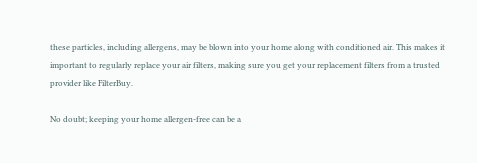these particles, including allergens, may be blown into your home along with conditioned air. This makes it important to regularly replace your air filters, making sure you get your replacement filters from a trusted provider like FilterBuy.

No doubt; keeping your home allergen-free can be a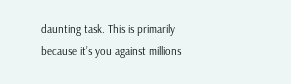daunting task. This is primarily because it’s you against millions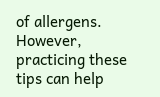of allergens. However, practicing these tips can help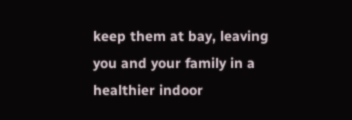keep them at bay, leaving you and your family in a healthier indoor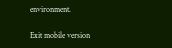environment.

Exit mobile version